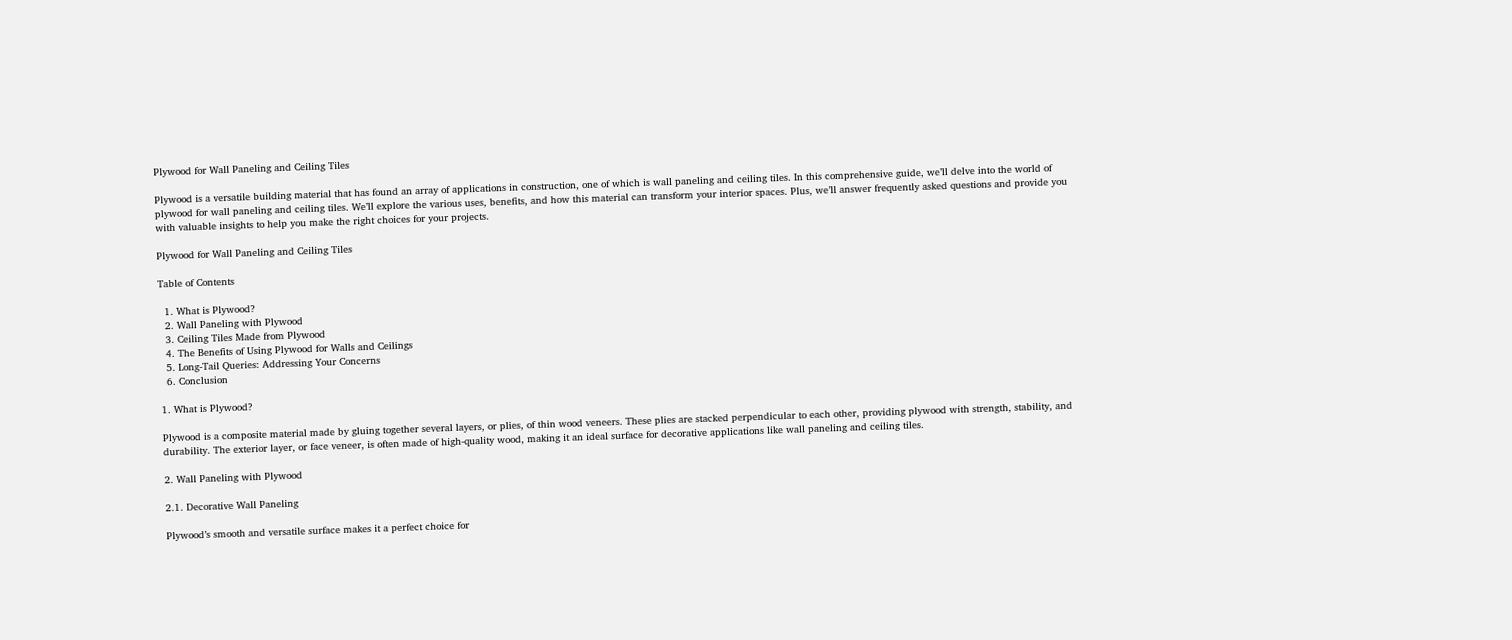Plywood for Wall Paneling and Ceiling Tiles

Plywood is a versatile building material that has found an array of applications in construction, one of which is wall paneling and ceiling tiles. In this comprehensive guide, we’ll delve into the world of plywood for wall paneling and ceiling tiles. We’ll explore the various uses, benefits, and how this material can transform your interior spaces. Plus, we’ll answer frequently asked questions and provide you with valuable insights to help you make the right choices for your projects.

Plywood for Wall Paneling and Ceiling Tiles

Table of Contents

  1. What is Plywood?
  2. Wall Paneling with Plywood
  3. Ceiling Tiles Made from Plywood
  4. The Benefits of Using Plywood for Walls and Ceilings
  5. Long-Tail Queries: Addressing Your Concerns
  6. Conclusion

1. What is Plywood?

Plywood is a composite material made by gluing together several layers, or plies, of thin wood veneers. These plies are stacked perpendicular to each other, providing plywood with strength, stability, and durability. The exterior layer, or face veneer, is often made of high-quality wood, making it an ideal surface for decorative applications like wall paneling and ceiling tiles.

2. Wall Paneling with Plywood

2.1. Decorative Wall Paneling

Plywood’s smooth and versatile surface makes it a perfect choice for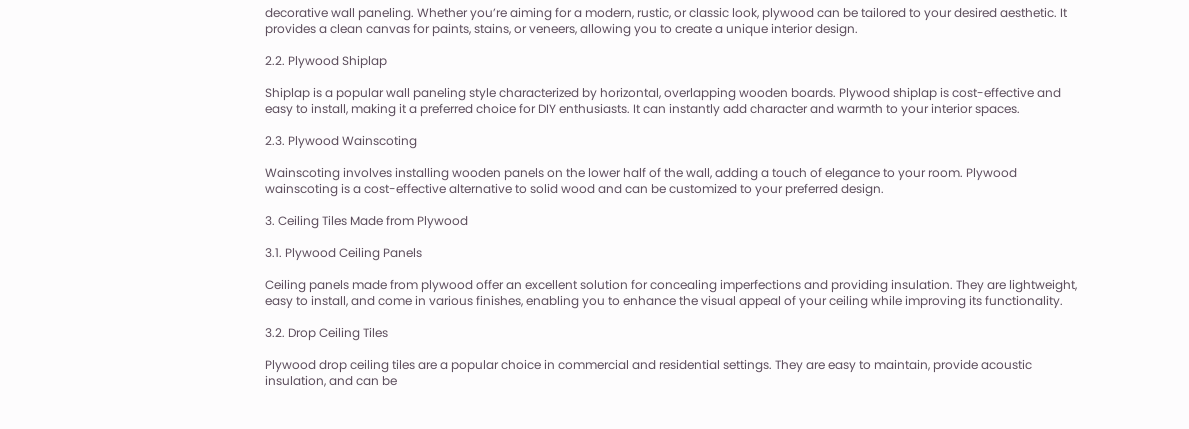decorative wall paneling. Whether you’re aiming for a modern, rustic, or classic look, plywood can be tailored to your desired aesthetic. It provides a clean canvas for paints, stains, or veneers, allowing you to create a unique interior design.

2.2. Plywood Shiplap

Shiplap is a popular wall paneling style characterized by horizontal, overlapping wooden boards. Plywood shiplap is cost-effective and easy to install, making it a preferred choice for DIY enthusiasts. It can instantly add character and warmth to your interior spaces.

2.3. Plywood Wainscoting

Wainscoting involves installing wooden panels on the lower half of the wall, adding a touch of elegance to your room. Plywood wainscoting is a cost-effective alternative to solid wood and can be customized to your preferred design.

3. Ceiling Tiles Made from Plywood

3.1. Plywood Ceiling Panels

Ceiling panels made from plywood offer an excellent solution for concealing imperfections and providing insulation. They are lightweight, easy to install, and come in various finishes, enabling you to enhance the visual appeal of your ceiling while improving its functionality.

3.2. Drop Ceiling Tiles

Plywood drop ceiling tiles are a popular choice in commercial and residential settings. They are easy to maintain, provide acoustic insulation, and can be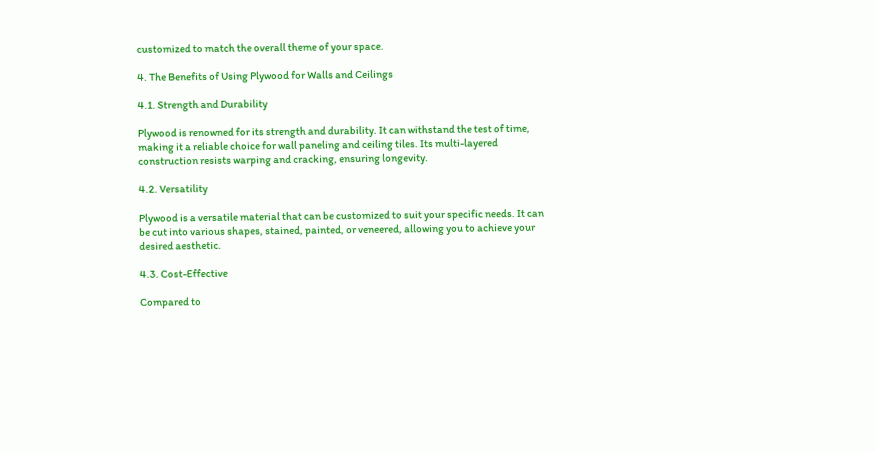customized to match the overall theme of your space.

4. The Benefits of Using Plywood for Walls and Ceilings

4.1. Strength and Durability

Plywood is renowned for its strength and durability. It can withstand the test of time, making it a reliable choice for wall paneling and ceiling tiles. Its multi-layered construction resists warping and cracking, ensuring longevity.

4.2. Versatility

Plywood is a versatile material that can be customized to suit your specific needs. It can be cut into various shapes, stained, painted, or veneered, allowing you to achieve your desired aesthetic.

4.3. Cost-Effective

Compared to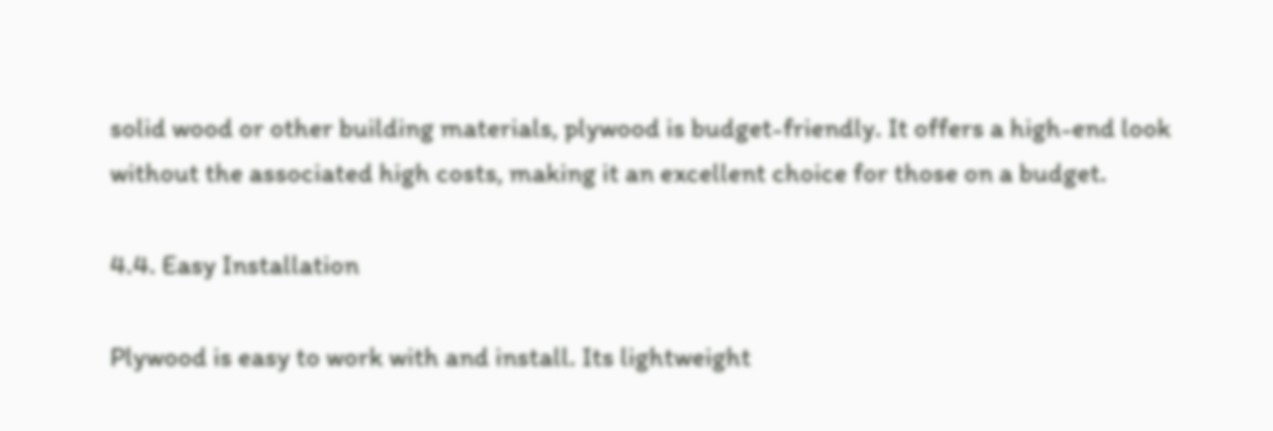solid wood or other building materials, plywood is budget-friendly. It offers a high-end look without the associated high costs, making it an excellent choice for those on a budget.

4.4. Easy Installation

Plywood is easy to work with and install. Its lightweight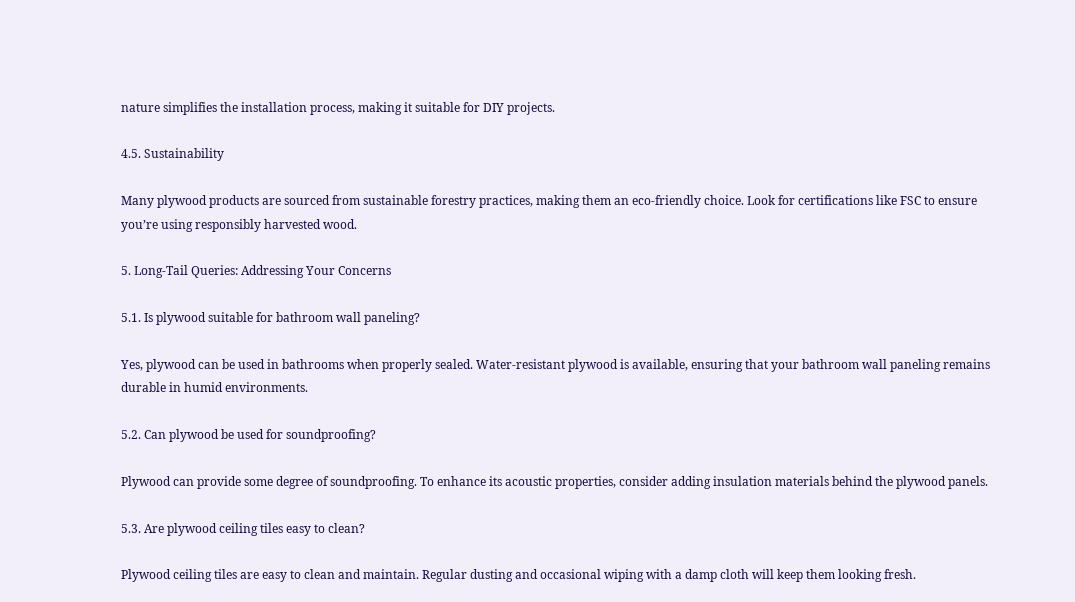nature simplifies the installation process, making it suitable for DIY projects.

4.5. Sustainability

Many plywood products are sourced from sustainable forestry practices, making them an eco-friendly choice. Look for certifications like FSC to ensure you’re using responsibly harvested wood.

5. Long-Tail Queries: Addressing Your Concerns

5.1. Is plywood suitable for bathroom wall paneling?

Yes, plywood can be used in bathrooms when properly sealed. Water-resistant plywood is available, ensuring that your bathroom wall paneling remains durable in humid environments.

5.2. Can plywood be used for soundproofing?

Plywood can provide some degree of soundproofing. To enhance its acoustic properties, consider adding insulation materials behind the plywood panels.

5.3. Are plywood ceiling tiles easy to clean?

Plywood ceiling tiles are easy to clean and maintain. Regular dusting and occasional wiping with a damp cloth will keep them looking fresh.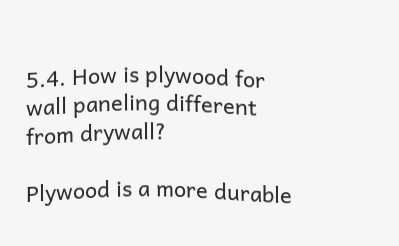5.4. How is plywood for wall paneling different from drywall?

Plywood is a more durable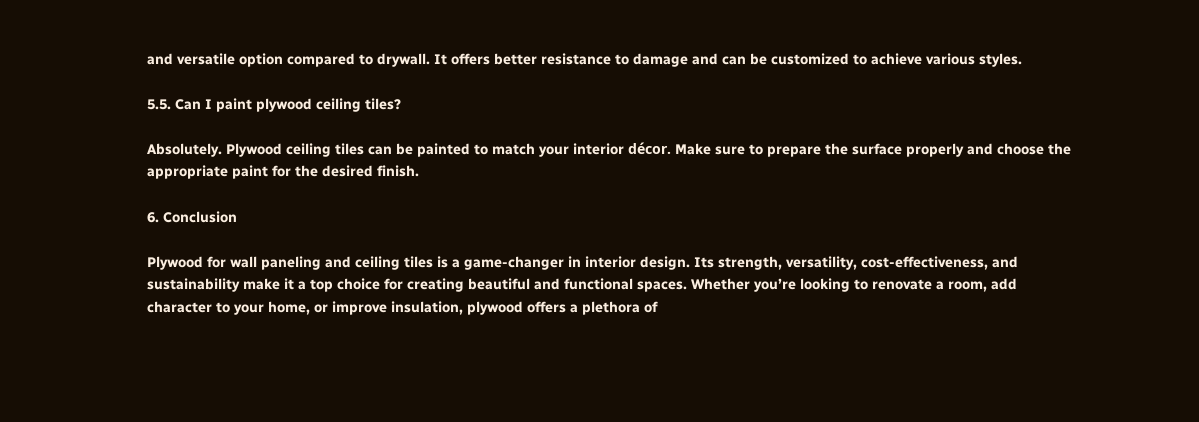and versatile option compared to drywall. It offers better resistance to damage and can be customized to achieve various styles.

5.5. Can I paint plywood ceiling tiles?

Absolutely. Plywood ceiling tiles can be painted to match your interior décor. Make sure to prepare the surface properly and choose the appropriate paint for the desired finish.

6. Conclusion

Plywood for wall paneling and ceiling tiles is a game-changer in interior design. Its strength, versatility, cost-effectiveness, and sustainability make it a top choice for creating beautiful and functional spaces. Whether you’re looking to renovate a room, add character to your home, or improve insulation, plywood offers a plethora of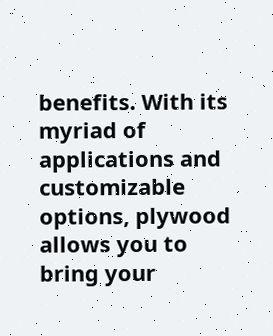benefits. With its myriad of applications and customizable options, plywood allows you to bring your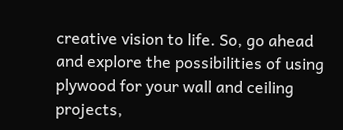creative vision to life. So, go ahead and explore the possibilities of using plywood for your wall and ceiling projects,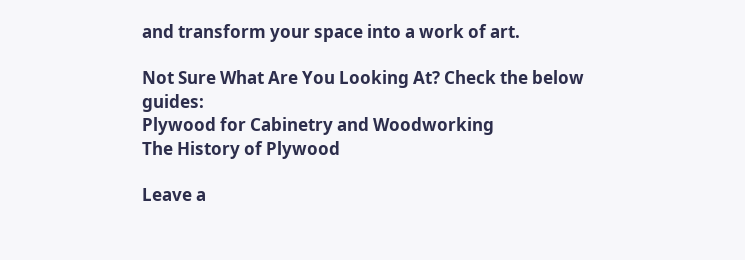and transform your space into a work of art.

Not Sure What Are You Looking At? Check the below guides:
Plywood for Cabinetry and Woodworking
The History of Plywood

Leave a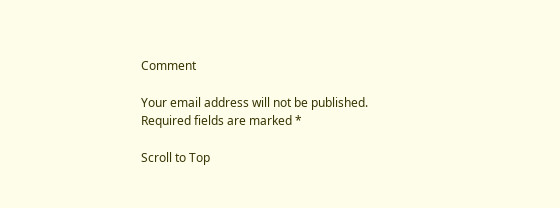Comment

Your email address will not be published. Required fields are marked *

Scroll to Top